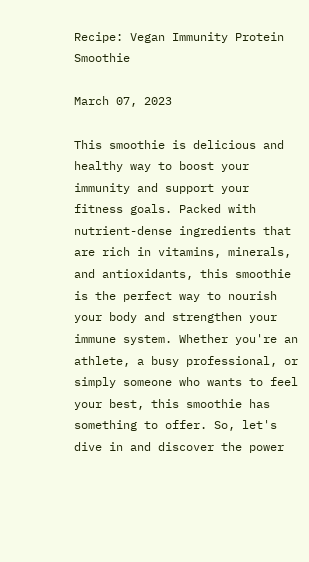Recipe: Vegan Immunity Protein Smoothie

March 07, 2023

This smoothie is delicious and healthy way to boost your immunity and support your fitness goals. Packed with nutrient-dense ingredients that are rich in vitamins, minerals, and antioxidants, this smoothie is the perfect way to nourish your body and strengthen your immune system. Whether you're an athlete, a busy professional, or simply someone who wants to feel your best, this smoothie has something to offer. So, let's dive in and discover the power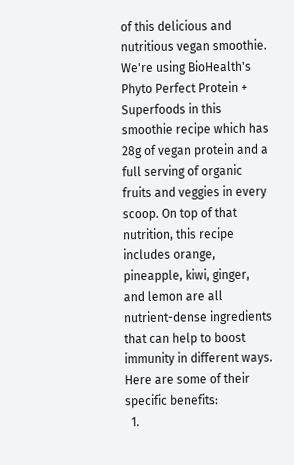of this delicious and nutritious vegan smoothie.
We're using BioHealth's Phyto Perfect Protein + Superfoods in this smoothie recipe which has 28g of vegan protein and a full serving of organic fruits and veggies in every scoop. On top of that nutrition, this recipe includes orange, pineapple, kiwi, ginger, and lemon are all nutrient-dense ingredients that can help to boost immunity in different ways. Here are some of their specific benefits:
  1.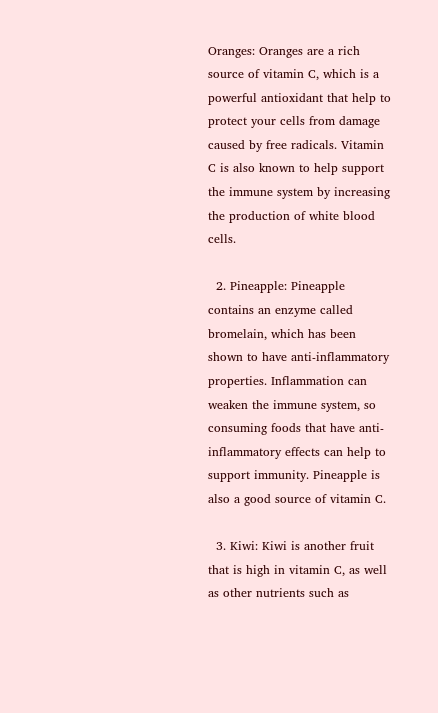Oranges: Oranges are a rich source of vitamin C, which is a powerful antioxidant that help to protect your cells from damage caused by free radicals. Vitamin C is also known to help support the immune system by increasing the production of white blood cells.

  2. Pineapple: Pineapple contains an enzyme called bromelain, which has been shown to have anti-inflammatory properties. Inflammation can weaken the immune system, so consuming foods that have anti-inflammatory effects can help to support immunity. Pineapple is also a good source of vitamin C.

  3. Kiwi: Kiwi is another fruit that is high in vitamin C, as well as other nutrients such as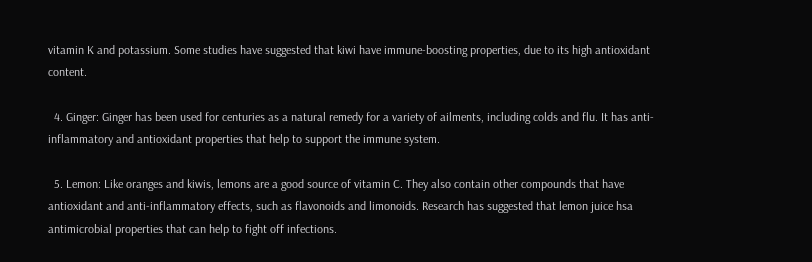vitamin K and potassium. Some studies have suggested that kiwi have immune-boosting properties, due to its high antioxidant content.

  4. Ginger: Ginger has been used for centuries as a natural remedy for a variety of ailments, including colds and flu. It has anti-inflammatory and antioxidant properties that help to support the immune system.

  5. Lemon: Like oranges and kiwis, lemons are a good source of vitamin C. They also contain other compounds that have antioxidant and anti-inflammatory effects, such as flavonoids and limonoids. Research has suggested that lemon juice hsa antimicrobial properties that can help to fight off infections.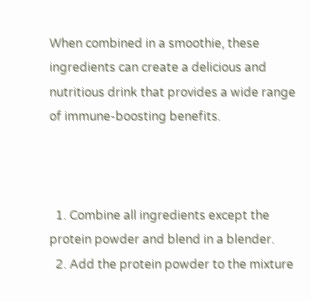When combined in a smoothie, these ingredients can create a delicious and nutritious drink that provides a wide range of immune-boosting benefits.



  1. Combine all ingredients except the protein powder and blend in a blender.
  2. Add the protein powder to the mixture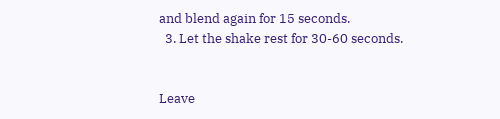and blend again for 15 seconds.
  3. Let the shake rest for 30-60 seconds.


Leave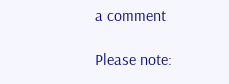a comment

Please note: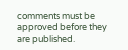comments must be approved before they are published.